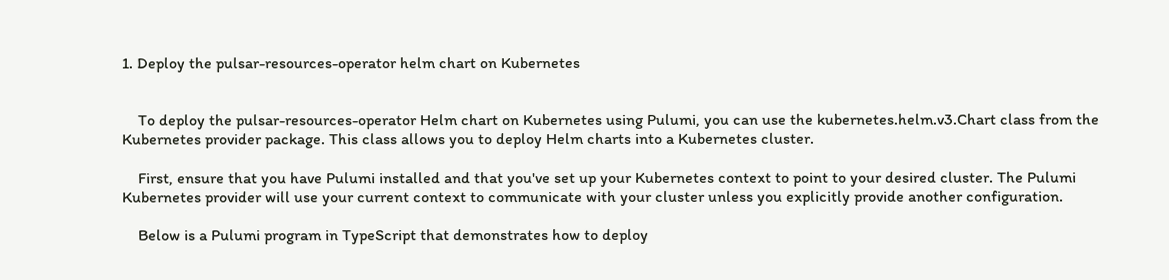1. Deploy the pulsar-resources-operator helm chart on Kubernetes


    To deploy the pulsar-resources-operator Helm chart on Kubernetes using Pulumi, you can use the kubernetes.helm.v3.Chart class from the Kubernetes provider package. This class allows you to deploy Helm charts into a Kubernetes cluster.

    First, ensure that you have Pulumi installed and that you've set up your Kubernetes context to point to your desired cluster. The Pulumi Kubernetes provider will use your current context to communicate with your cluster unless you explicitly provide another configuration.

    Below is a Pulumi program in TypeScript that demonstrates how to deploy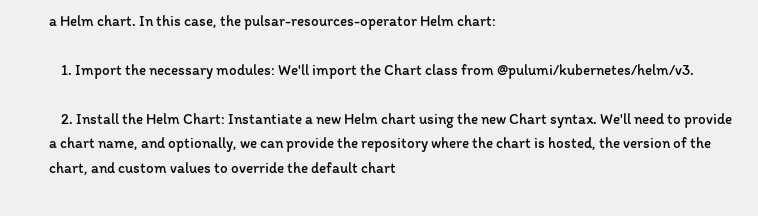a Helm chart. In this case, the pulsar-resources-operator Helm chart:

    1. Import the necessary modules: We'll import the Chart class from @pulumi/kubernetes/helm/v3.

    2. Install the Helm Chart: Instantiate a new Helm chart using the new Chart syntax. We'll need to provide a chart name, and optionally, we can provide the repository where the chart is hosted, the version of the chart, and custom values to override the default chart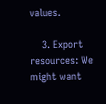values.

    3. Export resources: We might want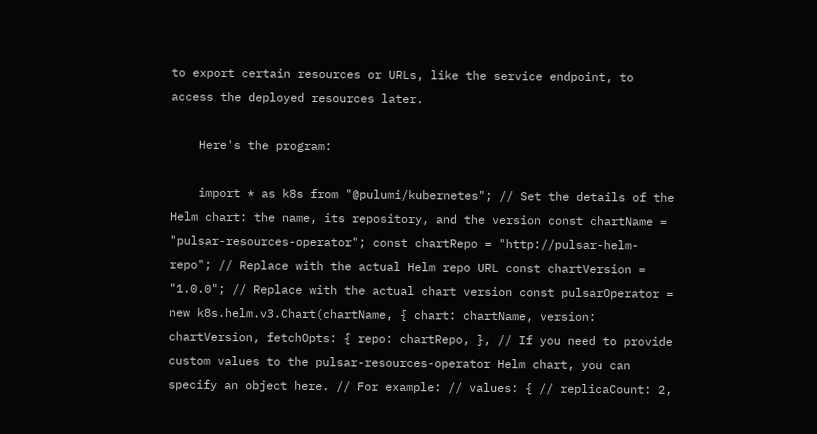to export certain resources or URLs, like the service endpoint, to access the deployed resources later.

    Here's the program:

    import * as k8s from "@pulumi/kubernetes"; // Set the details of the Helm chart: the name, its repository, and the version const chartName = "pulsar-resources-operator"; const chartRepo = "http://pulsar-helm-repo"; // Replace with the actual Helm repo URL const chartVersion = "1.0.0"; // Replace with the actual chart version const pulsarOperator = new k8s.helm.v3.Chart(chartName, { chart: chartName, version: chartVersion, fetchOpts: { repo: chartRepo, }, // If you need to provide custom values to the pulsar-resources-operator Helm chart, you can specify an object here. // For example: // values: { // replicaCount: 2,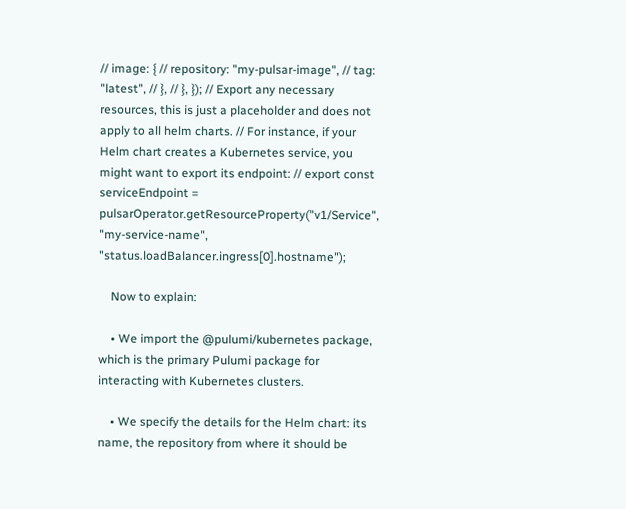// image: { // repository: "my-pulsar-image", // tag: "latest", // }, // }, }); // Export any necessary resources, this is just a placeholder and does not apply to all helm charts. // For instance, if your Helm chart creates a Kubernetes service, you might want to export its endpoint: // export const serviceEndpoint = pulsarOperator.getResourceProperty("v1/Service", "my-service-name", "status.loadBalancer.ingress[0].hostname");

    Now to explain:

    • We import the @pulumi/kubernetes package, which is the primary Pulumi package for interacting with Kubernetes clusters.

    • We specify the details for the Helm chart: its name, the repository from where it should be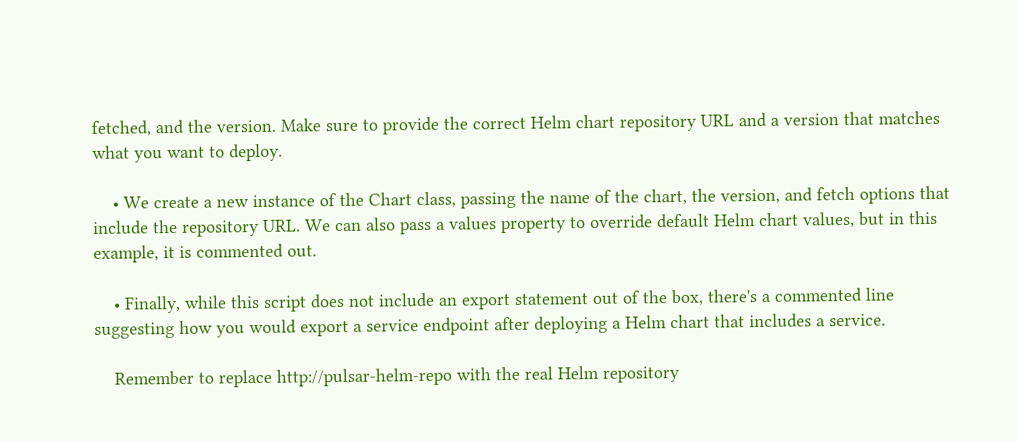fetched, and the version. Make sure to provide the correct Helm chart repository URL and a version that matches what you want to deploy.

    • We create a new instance of the Chart class, passing the name of the chart, the version, and fetch options that include the repository URL. We can also pass a values property to override default Helm chart values, but in this example, it is commented out.

    • Finally, while this script does not include an export statement out of the box, there's a commented line suggesting how you would export a service endpoint after deploying a Helm chart that includes a service.

    Remember to replace http://pulsar-helm-repo with the real Helm repository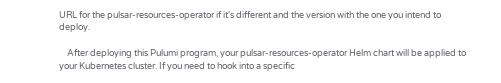URL for the pulsar-resources-operator if it's different and the version with the one you intend to deploy.

    After deploying this Pulumi program, your pulsar-resources-operator Helm chart will be applied to your Kubernetes cluster. If you need to hook into a specific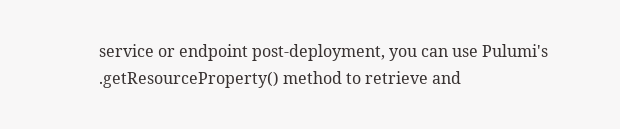service or endpoint post-deployment, you can use Pulumi's .getResourceProperty() method to retrieve and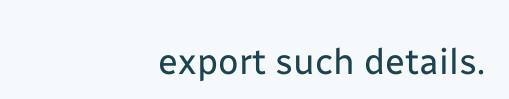export such details.